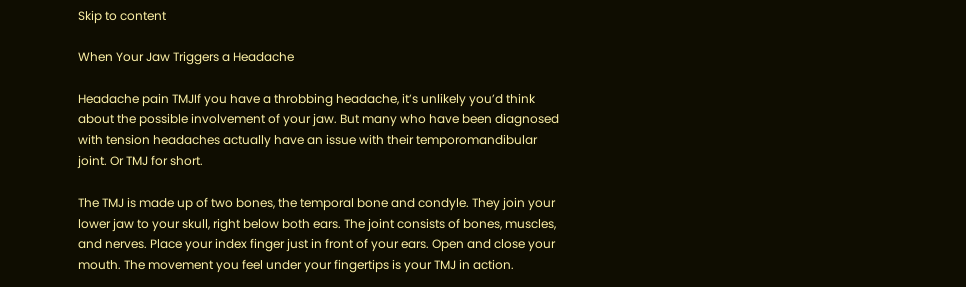Skip to content

When Your Jaw Triggers a Headache

Headache pain TMJIf you have a throbbing headache, it’s unlikely you’d think about the possible involvement of your jaw. But many who have been diagnosed with tension headaches actually have an issue with their temporomandibular joint. Or TMJ for short.

The TMJ is made up of two bones, the temporal bone and condyle. They join your lower jaw to your skull, right below both ears. The joint consists of bones, muscles, and nerves. Place your index finger just in front of your ears. Open and close your mouth. The movement you feel under your fingertips is your TMJ in action.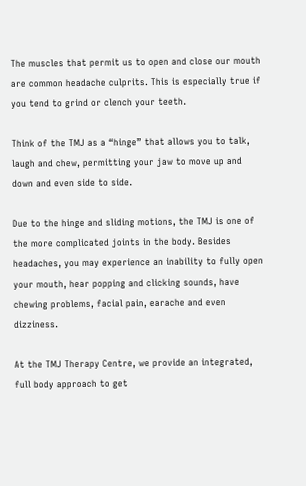The muscles that permit us to open and close our mouth are common headache culprits. This is especially true if you tend to grind or clench your teeth.

Think of the TMJ as a “hinge” that allows you to talk, laugh and chew, permitting your jaw to move up and down and even side to side.

Due to the hinge and sliding motions, the TMJ is one of the more complicated joints in the body. Besides headaches, you may experience an inability to fully open your mouth, hear popping and clicking sounds, have chewing problems, facial pain, earache and even dizziness.

At the TMJ Therapy Centre, we provide an integrated, full body approach to get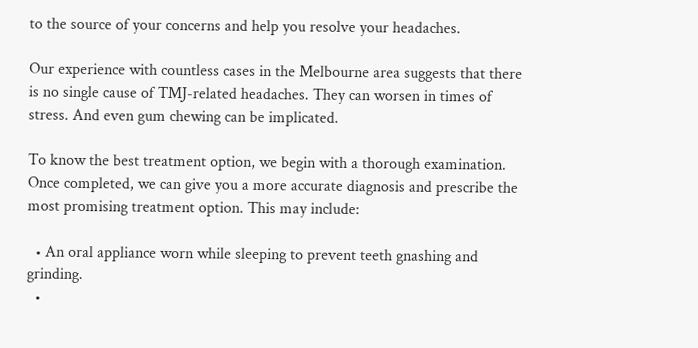to the source of your concerns and help you resolve your headaches.

Our experience with countless cases in the Melbourne area suggests that there is no single cause of TMJ-related headaches. They can worsen in times of stress. And even gum chewing can be implicated.

To know the best treatment option, we begin with a thorough examination. Once completed, we can give you a more accurate diagnosis and prescribe the most promising treatment option. This may include:

  • An oral appliance worn while sleeping to prevent teeth gnashing and grinding.
  •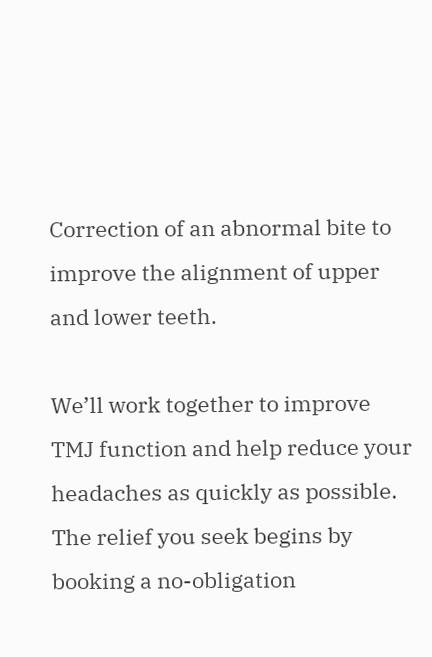Correction of an abnormal bite to improve the alignment of upper and lower teeth.

We’ll work together to improve TMJ function and help reduce your headaches as quickly as possible. The relief you seek begins by booking a no-obligation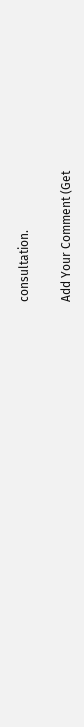consultation.

Add Your Comment (Get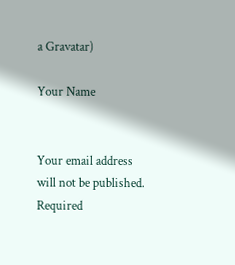a Gravatar)

Your Name


Your email address will not be published. Required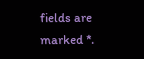fields are marked *.